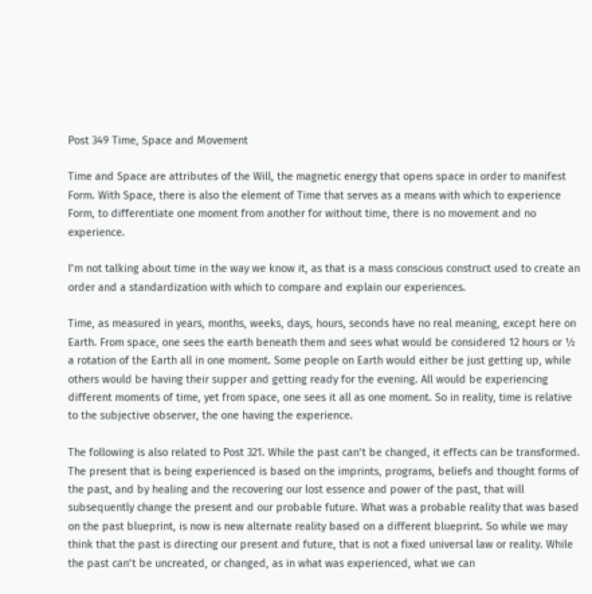Post 349 Time, Space and Movement

Time and Space are attributes of the Will, the magnetic energy that opens space in order to manifest Form. With Space, there is also the element of Time that serves as a means with which to experience Form, to differentiate one moment from another for without time, there is no movement and no experience.

I’m not talking about time in the way we know it, as that is a mass conscious construct used to create an order and a standardization with which to compare and explain our experiences.

Time, as measured in years, months, weeks, days, hours, seconds have no real meaning, except here on Earth. From space, one sees the earth beneath them and sees what would be considered 12 hours or ½ a rotation of the Earth all in one moment. Some people on Earth would either be just getting up, while others would be having their supper and getting ready for the evening. All would be experiencing different moments of time, yet from space, one sees it all as one moment. So in reality, time is relative to the subjective observer, the one having the experience.

The following is also related to Post 321. While the past can’t be changed, it effects can be transformed. The present that is being experienced is based on the imprints, programs, beliefs and thought forms of the past, and by healing and the recovering our lost essence and power of the past, that will subsequently change the present and our probable future. What was a probable reality that was based on the past blueprint, is now is new alternate reality based on a different blueprint. So while we may think that the past is directing our present and future, that is not a fixed universal law or reality. While the past can’t be uncreated, or changed, as in what was experienced, what we can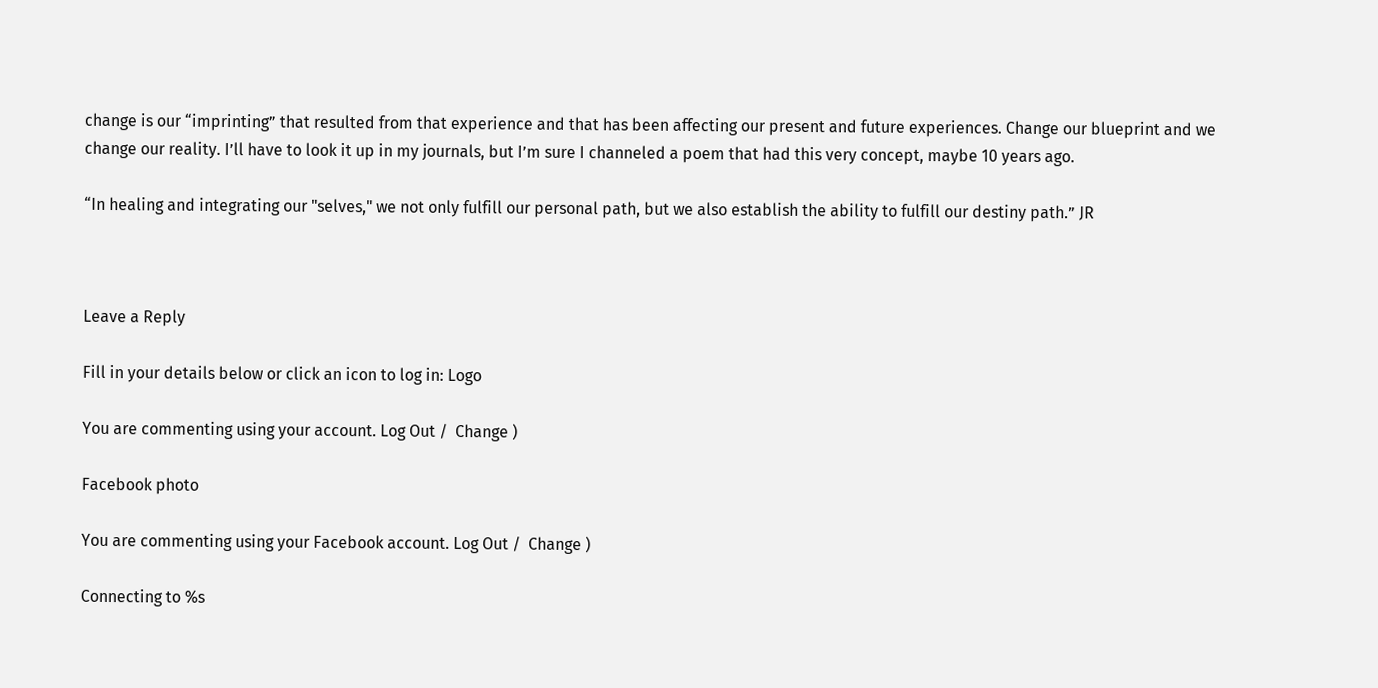change is our “imprinting” that resulted from that experience and that has been affecting our present and future experiences. Change our blueprint and we change our reality. I’ll have to look it up in my journals, but I’m sure I channeled a poem that had this very concept, maybe 10 years ago.

“In healing and integrating our "selves," we not only fulfill our personal path, but we also establish the ability to fulfill our destiny path.” JR



Leave a Reply

Fill in your details below or click an icon to log in: Logo

You are commenting using your account. Log Out /  Change )

Facebook photo

You are commenting using your Facebook account. Log Out /  Change )

Connecting to %s